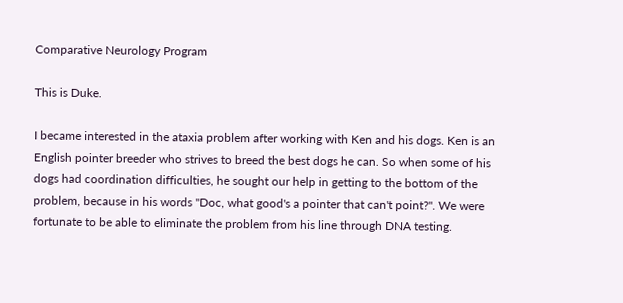Comparative Neurology Program

This is Duke.

I became interested in the ataxia problem after working with Ken and his dogs. Ken is an English pointer breeder who strives to breed the best dogs he can. So when some of his dogs had coordination difficulties, he sought our help in getting to the bottom of the problem, because in his words "Doc, what good's a pointer that can't point?". We were fortunate to be able to eliminate the problem from his line through DNA testing.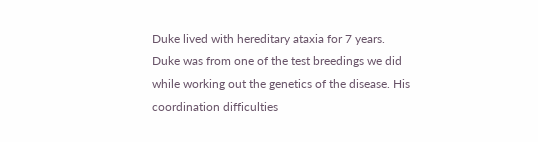Duke lived with hereditary ataxia for 7 years.
Duke was from one of the test breedings we did while working out the genetics of the disease. His coordination difficulties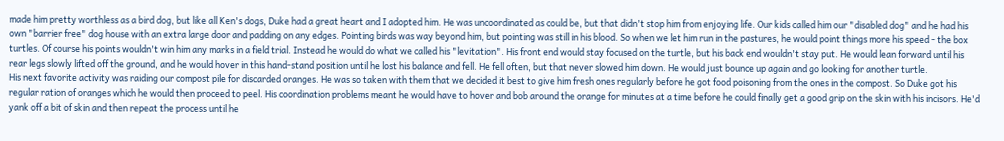made him pretty worthless as a bird dog, but like all Ken's dogs, Duke had a great heart and I adopted him. He was uncoordinated as could be, but that didn't stop him from enjoying life. Our kids called him our "disabled dog" and he had his own "barrier free" dog house with an extra large door and padding on any edges. Pointing birds was way beyond him, but pointing was still in his blood. So when we let him run in the pastures, he would point things more his speed - the box turtles. Of course his points wouldn't win him any marks in a field trial. Instead he would do what we called his "levitation". His front end would stay focused on the turtle, but his back end wouldn't stay put. He would lean forward until his rear legs slowly lifted off the ground, and he would hover in this hand-stand position until he lost his balance and fell. He fell often, but that never slowed him down. He would just bounce up again and go looking for another turtle.
His next favorite activity was raiding our compost pile for discarded oranges. He was so taken with them that we decided it best to give him fresh ones regularly before he got food poisoning from the ones in the compost. So Duke got his regular ration of oranges which he would then proceed to peel. His coordination problems meant he would have to hover and bob around the orange for minutes at a time before he could finally get a good grip on the skin with his incisors. He'd yank off a bit of skin and then repeat the process until he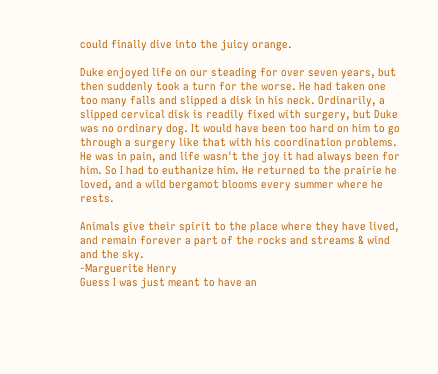could finally dive into the juicy orange.

Duke enjoyed life on our steading for over seven years, but then suddenly took a turn for the worse. He had taken one too many falls and slipped a disk in his neck. Ordinarily, a slipped cervical disk is readily fixed with surgery, but Duke was no ordinary dog. It would have been too hard on him to go through a surgery like that with his coordination problems. He was in pain, and life wasn't the joy it had always been for him. So I had to euthanize him. He returned to the prairie he loved, and a wild bergamot blooms every summer where he rests.

Animals give their spirit to the place where they have lived, and remain forever a part of the rocks and streams & wind and the sky.
-Marguerite Henry
Guess I was just meant to have an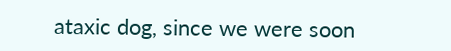ataxic dog, since we were soon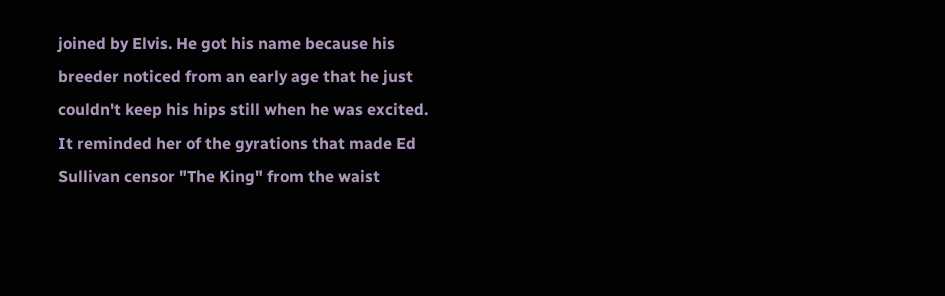joined by Elvis. He got his name because his breeder noticed from an early age that he just couldn't keep his hips still when he was excited. It reminded her of the gyrations that made Ed Sullivan censor "The King" from the waist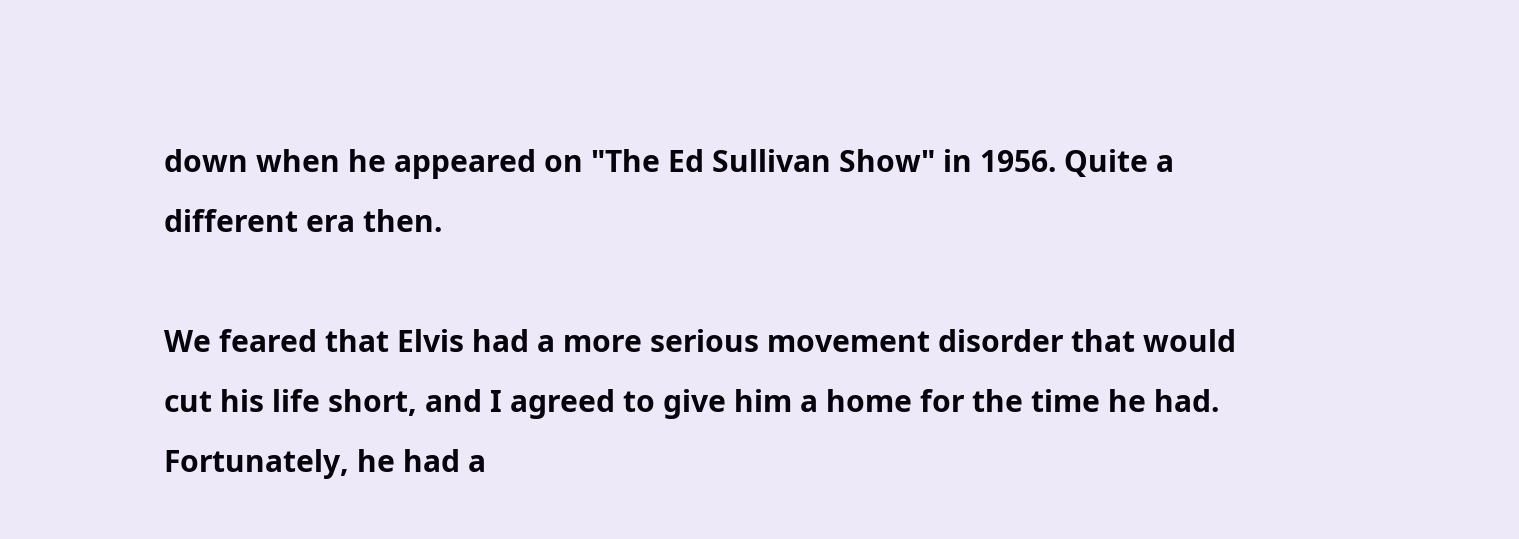down when he appeared on "The Ed Sullivan Show" in 1956. Quite a different era then.

We feared that Elvis had a more serious movement disorder that would cut his life short, and I agreed to give him a home for the time he had. Fortunately, he had a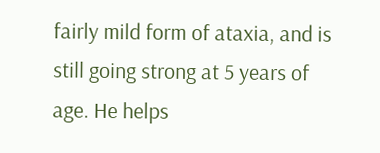fairly mild form of ataxia, and is still going strong at 5 years of age. He helps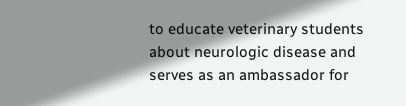to educate veterinary students about neurologic disease and serves as an ambassador for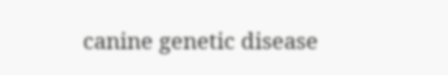canine genetic disease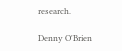research.

Denny O'Brien